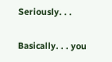Seriously. . .

Basically. . . you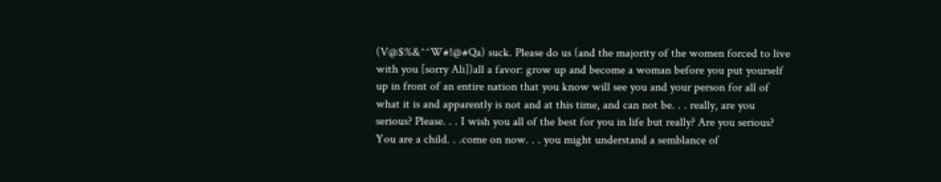(V@$%&^^W#!@#Qa) suck. Please do us (and the majority of the women forced to live with you [sorry Ali])all a favor: grow up and become a woman before you put yourself up in front of an entire nation that you know will see you and your person for all of what it is and apparently is not and at this time, and can not be. . . really, are you serious? Please. . . I wish you all of the best for you in life but really? Are you serious? You are a child. . .come on now. . . you might understand a semblance of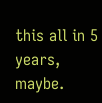this all in 5 years, maybe.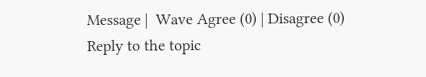Message |  Wave Agree (0) | Disagree (0)
Reply to the topic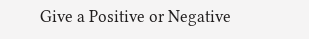Give a Positive or Negative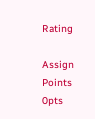Rating

Assign Points 0pts